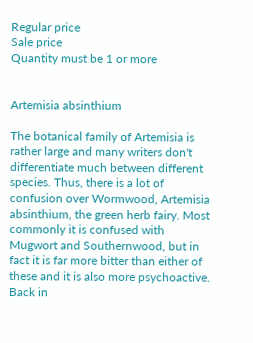Regular price
Sale price
Quantity must be 1 or more


Artemisia absinthium

The botanical family of Artemisia is rather large and many writers don't differentiate much between different species. Thus, there is a lot of confusion over Wormwood, Artemisia absinthium, the green herb fairy. Most commonly it is confused with Mugwort and Southernwood, but in fact it is far more bitter than either of these and it is also more psychoactive. Back in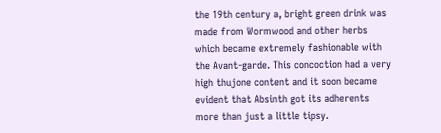the 19th century a, bright green drink was made from Wormwood and other herbs which became extremely fashionable with the Avant-garde. This concoction had a very high thujone content and it soon became evident that Absinth got its adherents more than just a little tipsy.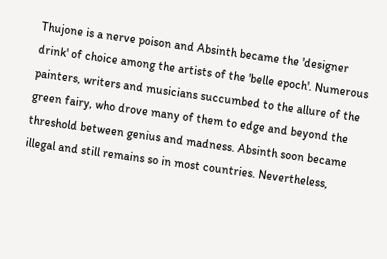Thujone is a nerve poison and Absinth became the 'designer drink' of choice among the artists of the 'belle epoch'. Numerous painters, writers and musicians succumbed to the allure of the green fairy, who drove many of them to edge and beyond the threshold between genius and madness. Absinth soon became illegal and still remains so in most countries. Nevertheless,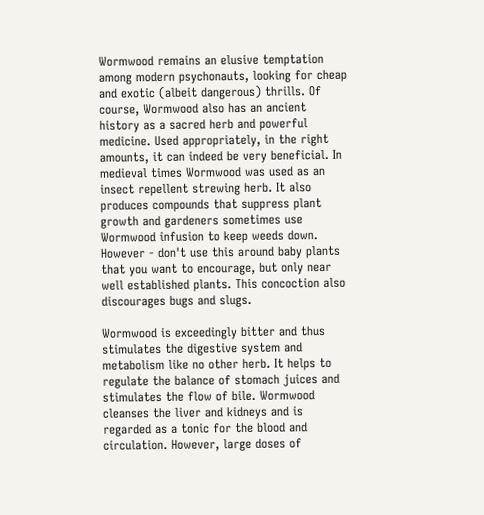Wormwood remains an elusive temptation among modern psychonauts, looking for cheap and exotic (albeit dangerous) thrills. Of course, Wormwood also has an ancient history as a sacred herb and powerful medicine. Used appropriately, in the right amounts, it can indeed be very beneficial. In medieval times Wormwood was used as an insect repellent strewing herb. It also produces compounds that suppress plant growth and gardeners sometimes use Wormwood infusion to keep weeds down. However - don't use this around baby plants that you want to encourage, but only near well established plants. This concoction also discourages bugs and slugs.

Wormwood is exceedingly bitter and thus stimulates the digestive system and metabolism like no other herb. It helps to regulate the balance of stomach juices and stimulates the flow of bile. Wormwood cleanses the liver and kidneys and is regarded as a tonic for the blood and circulation. However, large doses of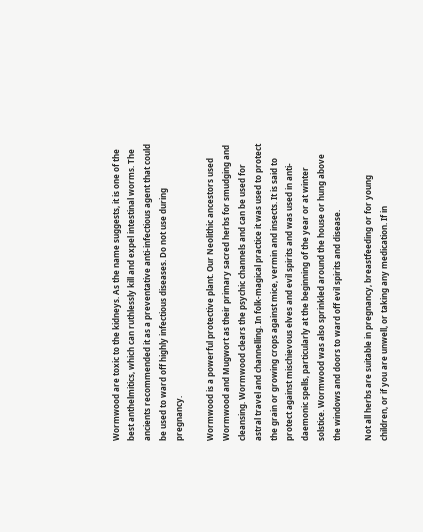Wormwood are toxic to the kidneys. As the name suggests, it is one of the best anthelmitics, which can ruthlessly kill and expel intestinal worms. The ancients recommended it as a preventative anti-infectious agent that could be used to ward off highly infectious diseases. Do not use during pregnancy.

Wormwood is a powerful protective plant. Our Neolithic ancestors used Wormwood and Mugwort as their primary sacred herbs for smudging and cleansing. Wormwood clears the psychic channels and can be used for astral travel and channelling. In folk-magical practice it was used to protect the grain or growing crops against mice, vermin and insects. It is said to protect against mischievous elves and evil spirits and was used in anti-daemonic spells, particularly at the beginning of the year or at winter solstice. Wormwood was also sprinkled around the house or hung above the windows and doors to ward off evil spirits and disease.

Not all herbs are suitable in pregnancy, breastfeeding or for young children, or if you are unwell, or taking any medication. If in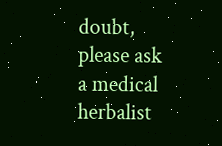doubt, please ask a medical herbalist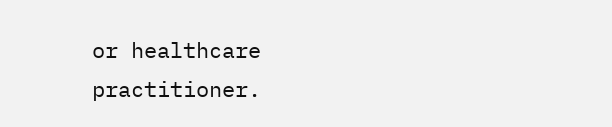or healthcare practitioner.